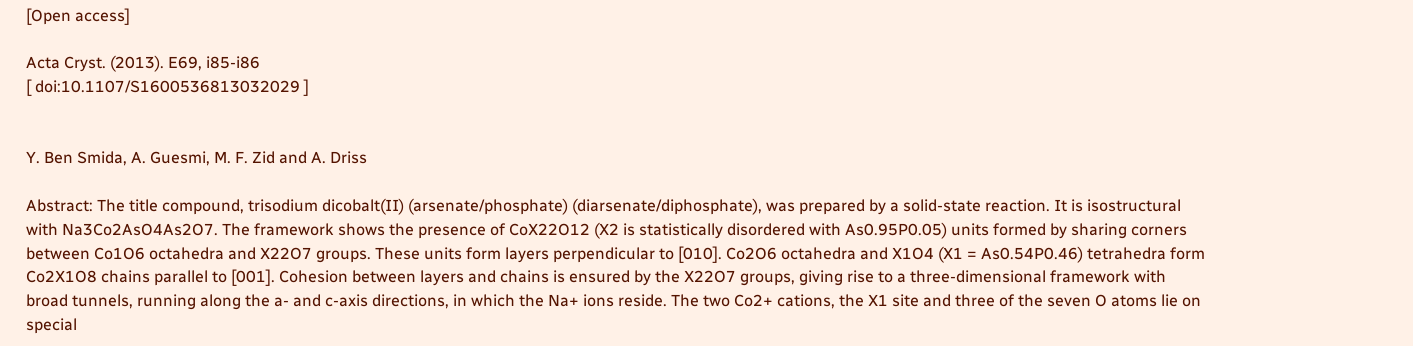[Open access]

Acta Cryst. (2013). E69, i85-i86
[ doi:10.1107/S1600536813032029 ]


Y. Ben Smida, A. Guesmi, M. F. Zid and A. Driss

Abstract: The title compound, trisodium dicobalt(II) (arsenate/phosphate) (diarsenate/diphosphate), was prepared by a solid-state reaction. It is isostructural with Na3Co2AsO4As2O7. The framework shows the presence of CoX22O12 (X2 is statistically disordered with As0.95P0.05) units formed by sharing corners between Co1O6 octahedra and X22O7 groups. These units form layers perpendicular to [010]. Co2O6 octahedra and X1O4 (X1 = As0.54P0.46) tetrahedra form Co2X1O8 chains parallel to [001]. Cohesion between layers and chains is ensured by the X22O7 groups, giving rise to a three-dimensional framework with broad tunnels, running along the a- and c-axis directions, in which the Na+ ions reside. The two Co2+ cations, the X1 site and three of the seven O atoms lie on special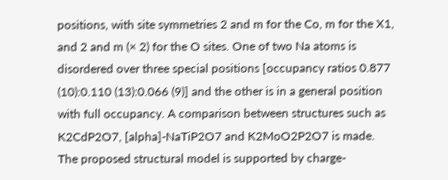positions, with site symmetries 2 and m for the Co, m for the X1, and 2 and m (× 2) for the O sites. One of two Na atoms is disordered over three special positions [occupancy ratios 0.877 (10):0.110 (13):0.066 (9)] and the other is in a general position with full occupancy. A comparison between structures such as K2CdP2O7, [alpha]-NaTiP2O7 and K2MoO2P2O7 is made. The proposed structural model is supported by charge-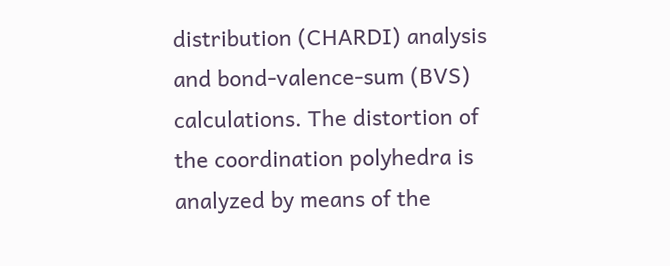distribution (CHARDI) analysis and bond-valence-sum (BVS) calculations. The distortion of the coordination polyhedra is analyzed by means of the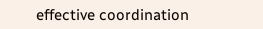effective coordination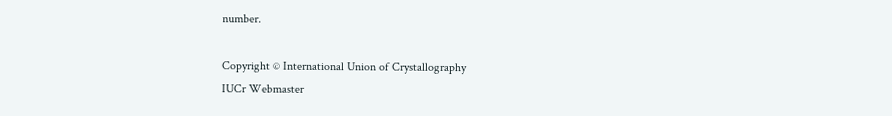number.

Copyright © International Union of Crystallography
IUCr Webmaster